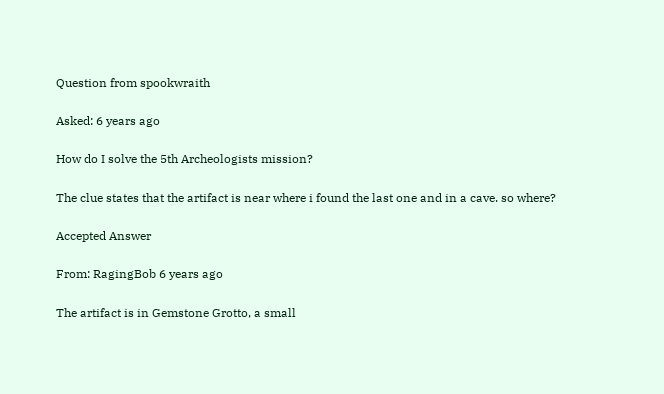Question from spookwraith

Asked: 6 years ago

How do I solve the 5th Archeologists mission?

The clue states that the artifact is near where i found the last one and in a cave. so where?

Accepted Answer

From: RagingBob 6 years ago

The artifact is in Gemstone Grotto, a small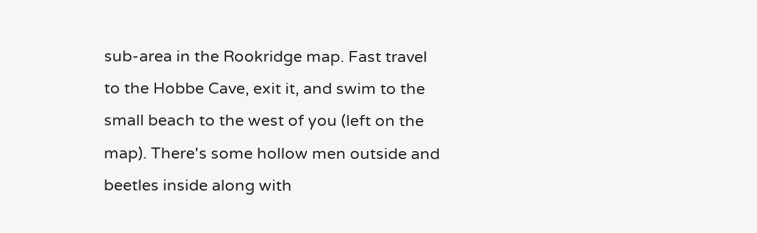sub-area in the Rookridge map. Fast travel to the Hobbe Cave, exit it, and swim to the small beach to the west of you (left on the map). There's some hollow men outside and beetles inside along with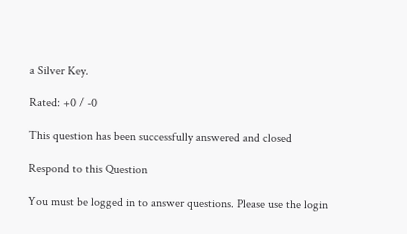a Silver Key.

Rated: +0 / -0

This question has been successfully answered and closed

Respond to this Question

You must be logged in to answer questions. Please use the login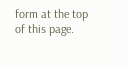form at the top of this page.